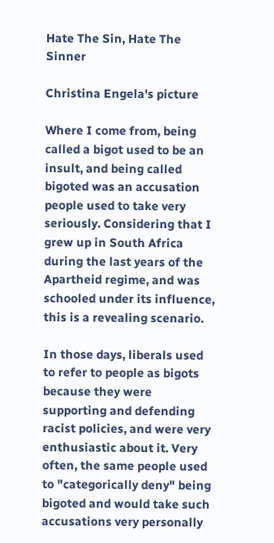Hate The Sin, Hate The Sinner

Christina Engela's picture

Where I come from, being called a bigot used to be an insult, and being called bigoted was an accusation people used to take very seriously. Considering that I grew up in South Africa during the last years of the Apartheid regime, and was schooled under its influence, this is a revealing scenario.

In those days, liberals used to refer to people as bigots because they were supporting and defending racist policies, and were very enthusiastic about it. Very often, the same people used to "categorically deny" being bigoted and would take such accusations very personally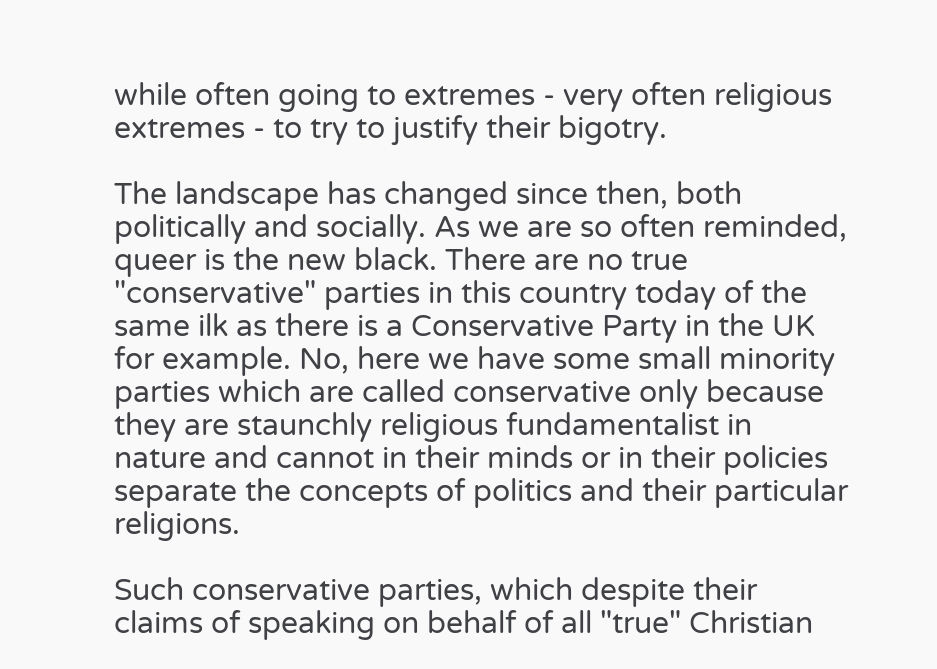while often going to extremes - very often religious extremes - to try to justify their bigotry.

The landscape has changed since then, both politically and socially. As we are so often reminded, queer is the new black. There are no true "conservative" parties in this country today of the same ilk as there is a Conservative Party in the UK for example. No, here we have some small minority parties which are called conservative only because they are staunchly religious fundamentalist in nature and cannot in their minds or in their policies separate the concepts of politics and their particular religions.

Such conservative parties, which despite their claims of speaking on behalf of all "true" Christian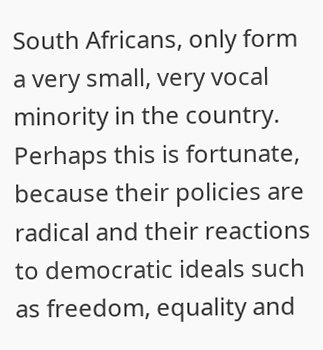South Africans, only form a very small, very vocal minority in the country. Perhaps this is fortunate, because their policies are radical and their reactions to democratic ideals such as freedom, equality and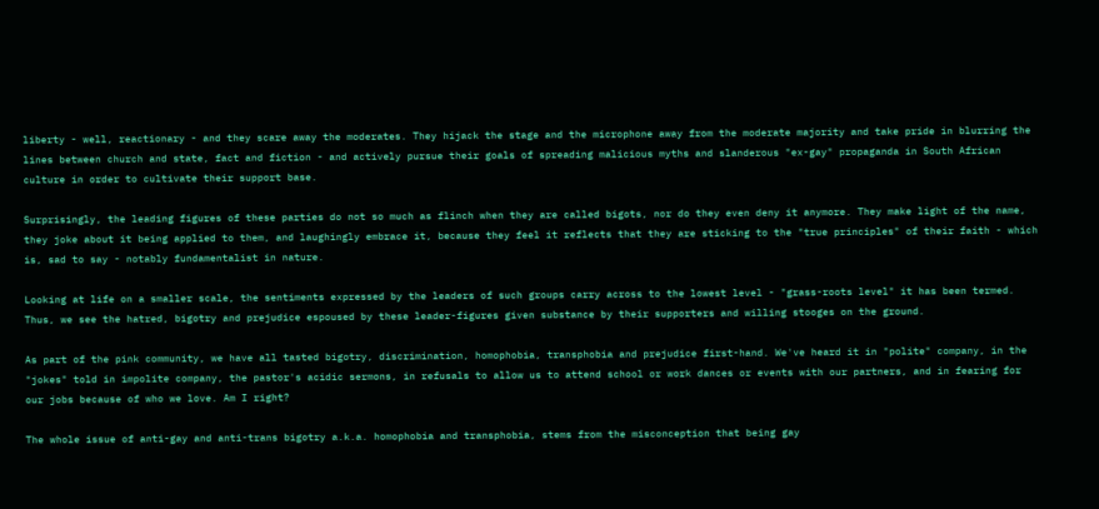liberty - well, reactionary - and they scare away the moderates. They hijack the stage and the microphone away from the moderate majority and take pride in blurring the lines between church and state, fact and fiction - and actively pursue their goals of spreading malicious myths and slanderous "ex-gay" propaganda in South African culture in order to cultivate their support base.

Surprisingly, the leading figures of these parties do not so much as flinch when they are called bigots, nor do they even deny it anymore. They make light of the name, they joke about it being applied to them, and laughingly embrace it, because they feel it reflects that they are sticking to the "true principles" of their faith - which is, sad to say - notably fundamentalist in nature.

Looking at life on a smaller scale, the sentiments expressed by the leaders of such groups carry across to the lowest level - "grass-roots level" it has been termed. Thus, we see the hatred, bigotry and prejudice espoused by these leader-figures given substance by their supporters and willing stooges on the ground.

As part of the pink community, we have all tasted bigotry, discrimination, homophobia, transphobia and prejudice first-hand. We've heard it in "polite" company, in the "jokes" told in impolite company, the pastor's acidic sermons, in refusals to allow us to attend school or work dances or events with our partners, and in fearing for our jobs because of who we love. Am I right?

The whole issue of anti-gay and anti-trans bigotry a.k.a. homophobia and transphobia, stems from the misconception that being gay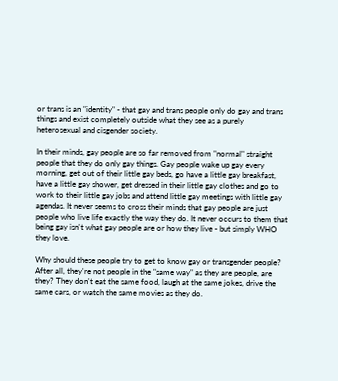or trans is an "identity" - that gay and trans people only do gay and trans things and exist completely outside what they see as a purely heterosexual and cisgender society.

In their minds, gay people are so far removed from "normal" straight people that they do only gay things. Gay people wake up gay every morning, get out of their little gay beds, go have a little gay breakfast, have a little gay shower, get dressed in their little gay clothes and go to work to their little gay jobs and attend little gay meetings with little gay agendas. It never seems to cross their minds that gay people are just people who live life exactly the way they do. It never occurs to them that being gay isn't what gay people are or how they live - but simply WHO they love.

Why should these people try to get to know gay or transgender people? After all, they're not people in the "same way" as they are people, are they? They don't eat the same food, laugh at the same jokes, drive the same cars, or watch the same movies as they do.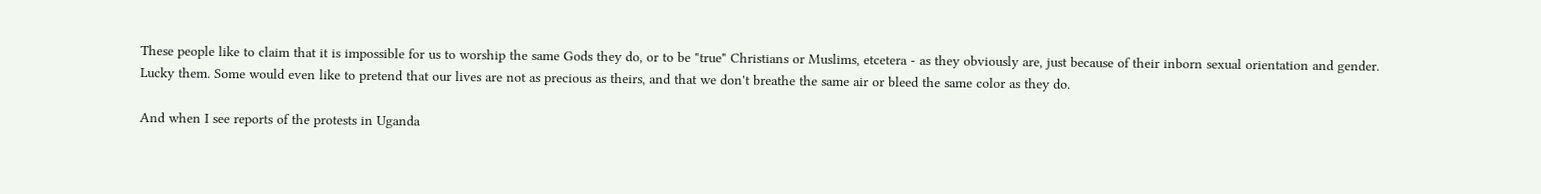These people like to claim that it is impossible for us to worship the same Gods they do, or to be "true" Christians or Muslims, etcetera - as they obviously are, just because of their inborn sexual orientation and gender. Lucky them. Some would even like to pretend that our lives are not as precious as theirs, and that we don't breathe the same air or bleed the same color as they do.

And when I see reports of the protests in Uganda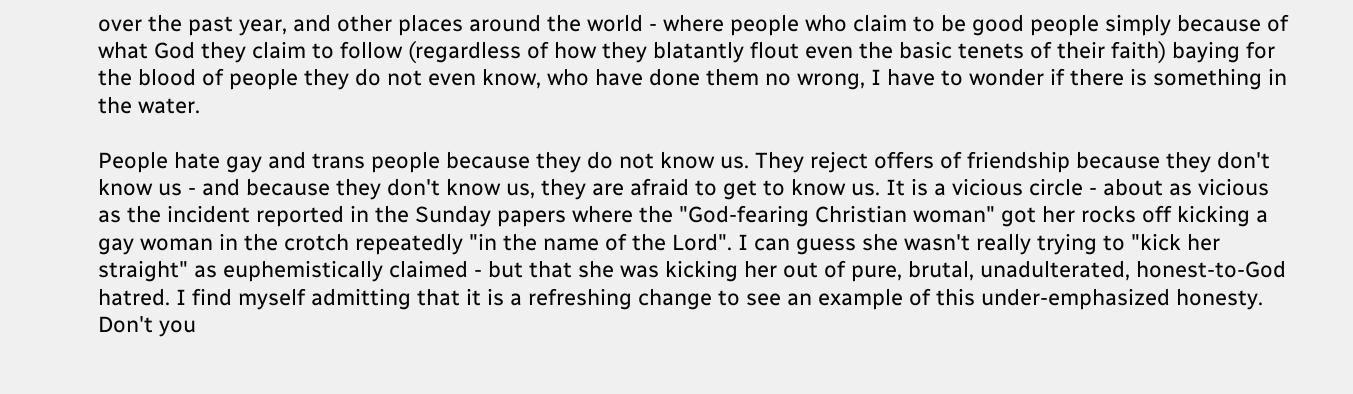over the past year, and other places around the world - where people who claim to be good people simply because of what God they claim to follow (regardless of how they blatantly flout even the basic tenets of their faith) baying for the blood of people they do not even know, who have done them no wrong, I have to wonder if there is something in the water.

People hate gay and trans people because they do not know us. They reject offers of friendship because they don't know us - and because they don't know us, they are afraid to get to know us. It is a vicious circle - about as vicious as the incident reported in the Sunday papers where the "God-fearing Christian woman" got her rocks off kicking a gay woman in the crotch repeatedly "in the name of the Lord". I can guess she wasn't really trying to "kick her straight" as euphemistically claimed - but that she was kicking her out of pure, brutal, unadulterated, honest-to-God hatred. I find myself admitting that it is a refreshing change to see an example of this under-emphasized honesty. Don't you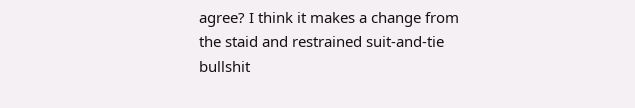agree? I think it makes a change from the staid and restrained suit-and-tie bullshit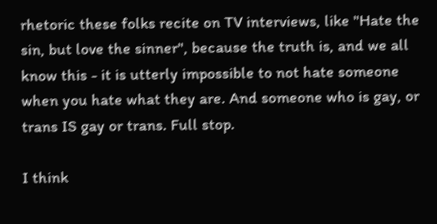rhetoric these folks recite on TV interviews, like "Hate the sin, but love the sinner", because the truth is, and we all know this - it is utterly impossible to not hate someone when you hate what they are. And someone who is gay, or trans IS gay or trans. Full stop.

I think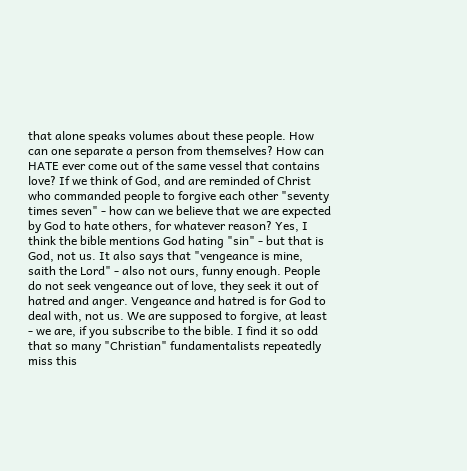that alone speaks volumes about these people. How can one separate a person from themselves? How can HATE ever come out of the same vessel that contains love? If we think of God, and are reminded of Christ who commanded people to forgive each other "seventy times seven" - how can we believe that we are expected by God to hate others, for whatever reason? Yes, I think the bible mentions God hating "sin" - but that is God, not us. It also says that "vengeance is mine, saith the Lord" - also not ours, funny enough. People do not seek vengeance out of love, they seek it out of hatred and anger. Vengeance and hatred is for God to deal with, not us. We are supposed to forgive, at least - we are, if you subscribe to the bible. I find it so odd that so many "Christian" fundamentalists repeatedly miss this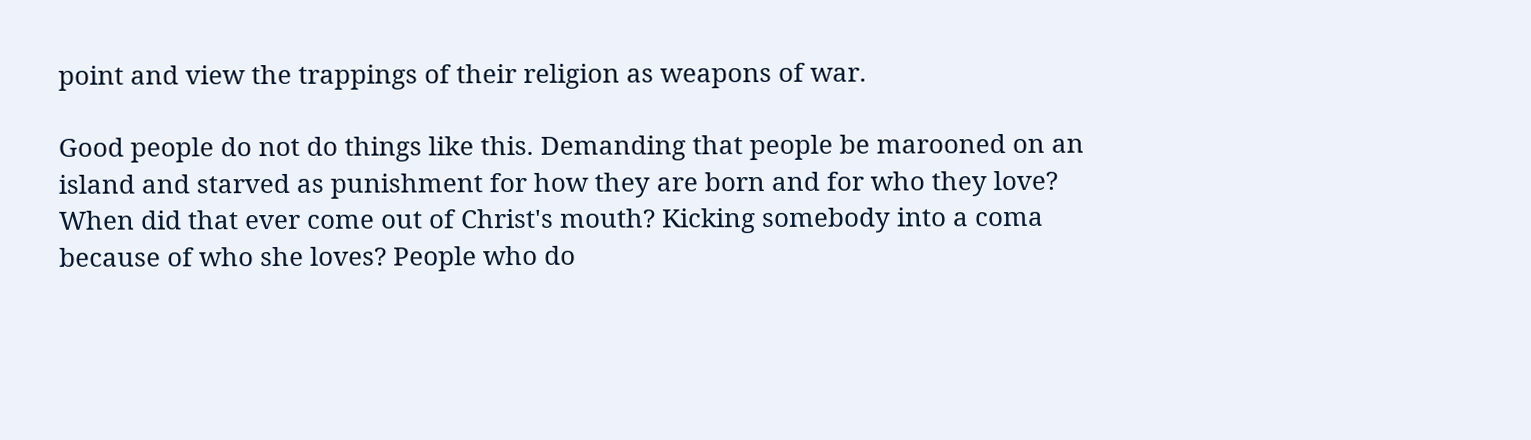point and view the trappings of their religion as weapons of war.

Good people do not do things like this. Demanding that people be marooned on an island and starved as punishment for how they are born and for who they love? When did that ever come out of Christ's mouth? Kicking somebody into a coma because of who she loves? People who do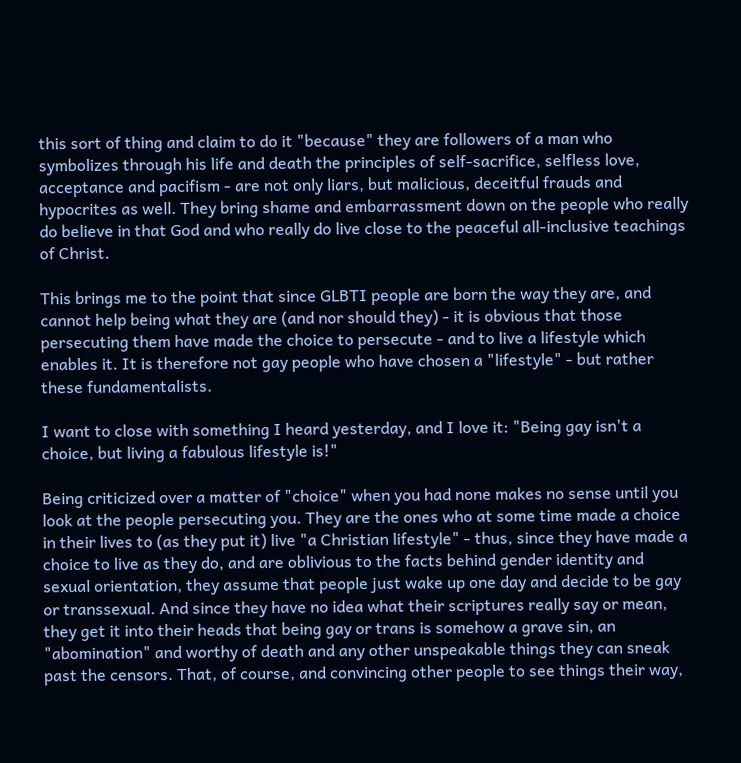this sort of thing and claim to do it "because" they are followers of a man who symbolizes through his life and death the principles of self-sacrifice, selfless love, acceptance and pacifism - are not only liars, but malicious, deceitful frauds and hypocrites as well. They bring shame and embarrassment down on the people who really do believe in that God and who really do live close to the peaceful all-inclusive teachings of Christ.

This brings me to the point that since GLBTI people are born the way they are, and cannot help being what they are (and nor should they) - it is obvious that those persecuting them have made the choice to persecute - and to live a lifestyle which enables it. It is therefore not gay people who have chosen a "lifestyle" - but rather these fundamentalists.

I want to close with something I heard yesterday, and I love it: "Being gay isn't a choice, but living a fabulous lifestyle is!"

Being criticized over a matter of "choice" when you had none makes no sense until you look at the people persecuting you. They are the ones who at some time made a choice in their lives to (as they put it) live "a Christian lifestyle" - thus, since they have made a choice to live as they do, and are oblivious to the facts behind gender identity and sexual orientation, they assume that people just wake up one day and decide to be gay or transsexual. And since they have no idea what their scriptures really say or mean, they get it into their heads that being gay or trans is somehow a grave sin, an "abomination" and worthy of death and any other unspeakable things they can sneak past the censors. That, of course, and convincing other people to see things their way,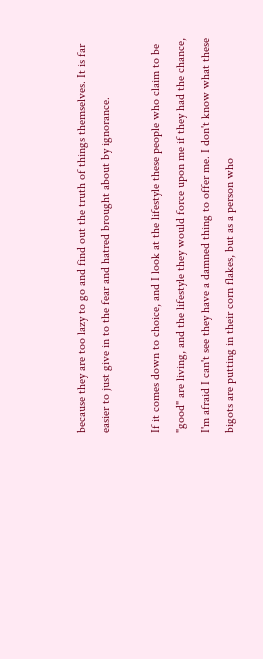because they are too lazy to go and find out the truth of things themselves. It is far easier to just give in to the fear and hatred brought about by ignorance.

If it comes down to choice, and I look at the lifestyle these people who claim to be "good" are living, and the lifestyle they would force upon me if they had the chance, I'm afraid I can't see they have a damned thing to offer me. I don't know what these bigots are putting in their corn flakes, but as a person who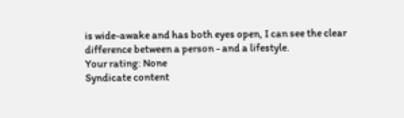is wide-awake and has both eyes open, I can see the clear difference between a person - and a lifestyle.
Your rating: None
Syndicate content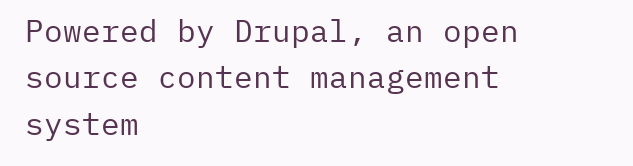Powered by Drupal, an open source content management system